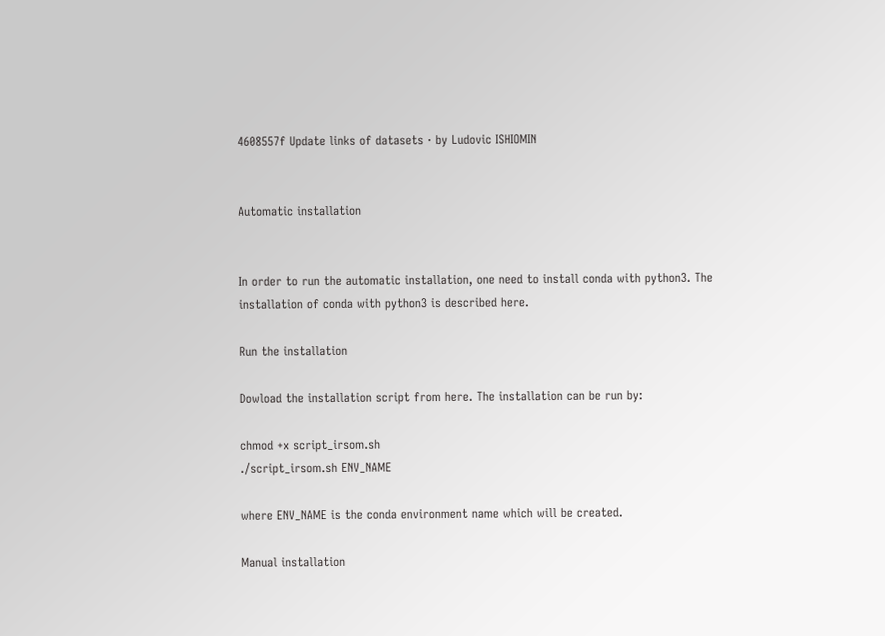4608557f Update links of datasets · by Ludovic ISHIOMIN


Automatic installation


In order to run the automatic installation, one need to install conda with python3. The installation of conda with python3 is described here.

Run the installation

Dowload the installation script from here. The installation can be run by:

chmod +x script_irsom.sh
./script_irsom.sh ENV_NAME

where ENV_NAME is the conda environment name which will be created.

Manual installation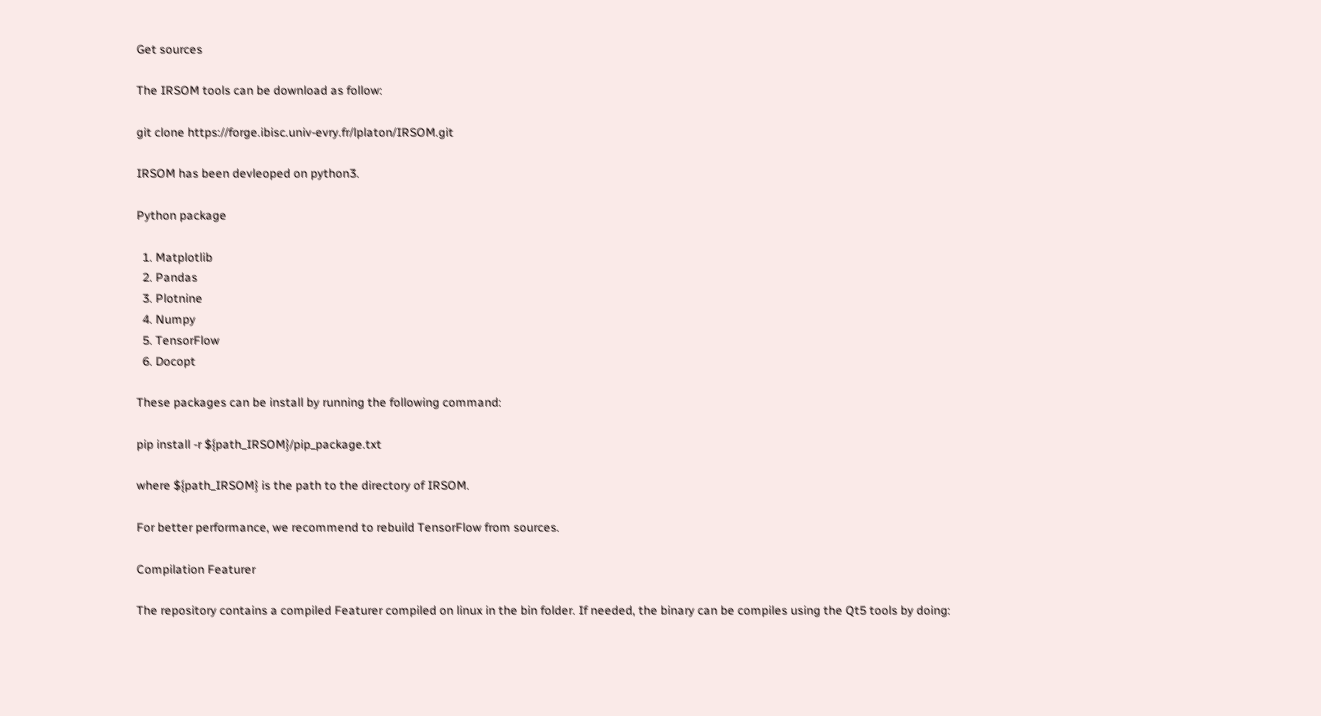Get sources

The IRSOM tools can be download as follow:

git clone https://forge.ibisc.univ-evry.fr/lplaton/IRSOM.git

IRSOM has been devleoped on python3.

Python package

  1. Matplotlib
  2. Pandas
  3. Plotnine
  4. Numpy
  5. TensorFlow
  6. Docopt

These packages can be install by running the following command:

pip install -r ${path_IRSOM}/pip_package.txt

where ${path_IRSOM} is the path to the directory of IRSOM.

For better performance, we recommend to rebuild TensorFlow from sources.

Compilation Featurer

The repository contains a compiled Featurer compiled on linux in the bin folder. If needed, the binary can be compiles using the Qt5 tools by doing: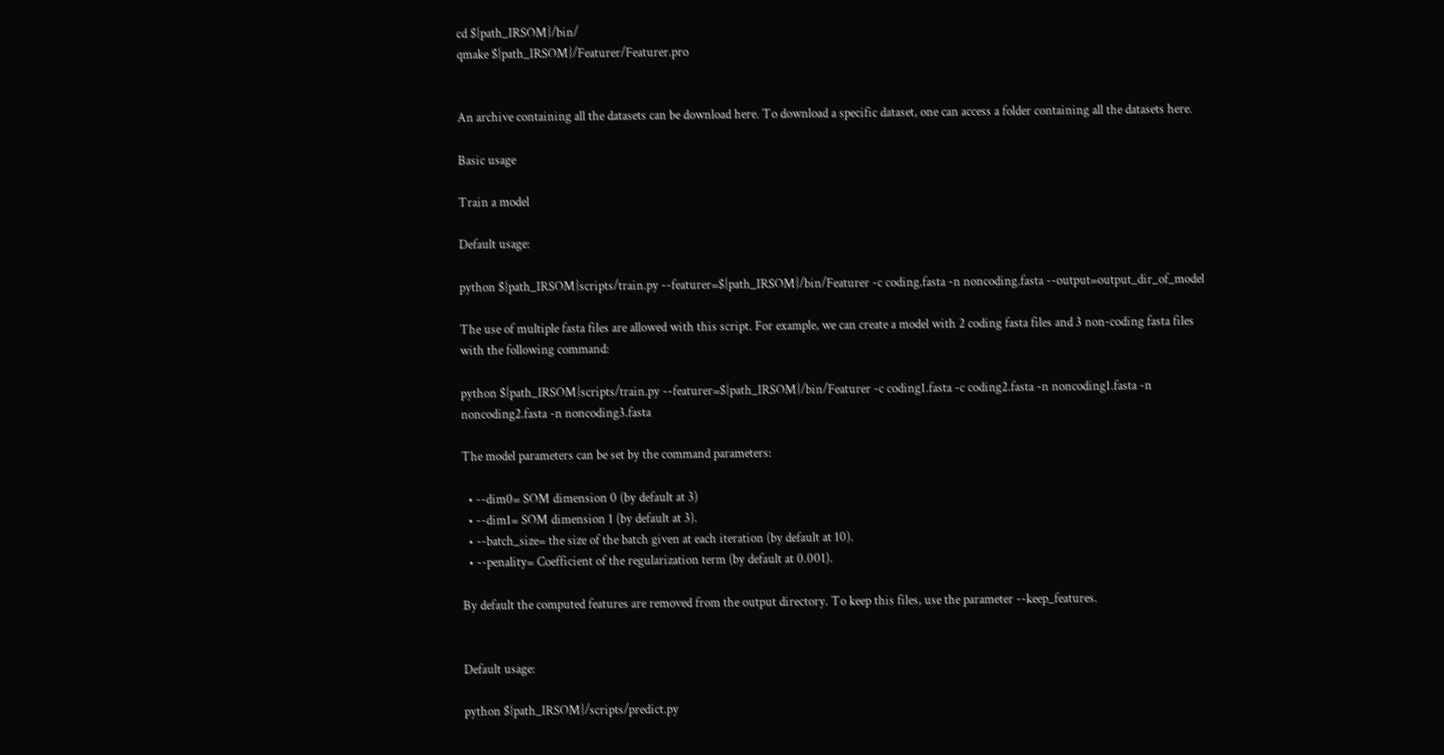cd ${path_IRSOM}/bin/
qmake ${path_IRSOM}/Featurer/Featurer.pro


An archive containing all the datasets can be download here. To download a specific dataset, one can access a folder containing all the datasets here.

Basic usage

Train a model

Default usage:

python ${path_IRSOM}scripts/train.py --featurer=${path_IRSOM}/bin/Featurer -c coding.fasta -n noncoding.fasta --output=output_dir_of_model

The use of multiple fasta files are allowed with this script. For example, we can create a model with 2 coding fasta files and 3 non-coding fasta files with the following command:

python ${path_IRSOM}scripts/train.py --featurer=${path_IRSOM}/bin/Featurer -c coding1.fasta -c coding2.fasta -n noncoding1.fasta -n noncoding2.fasta -n noncoding3.fasta

The model parameters can be set by the command parameters:

  • --dim0= SOM dimension 0 (by default at 3)
  • --dim1= SOM dimension 1 (by default at 3).
  • --batch_size= the size of the batch given at each iteration (by default at 10).
  • --penality= Coefficient of the regularization term (by default at 0.001).

By default the computed features are removed from the output directory. To keep this files, use the parameter --keep_features.


Default usage:

python ${path_IRSOM}/scripts/predict.py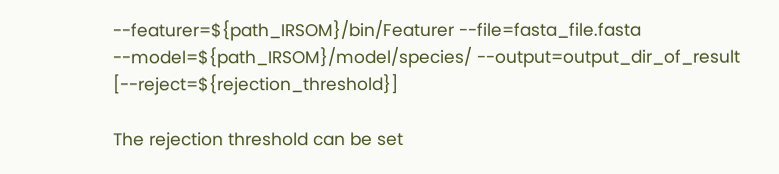--featurer=${path_IRSOM}/bin/Featurer --file=fasta_file.fasta --model=${path_IRSOM}/model/species/ --output=output_dir_of_result [--reject=${rejection_threshold}]

The rejection threshold can be set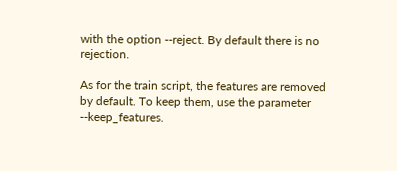with the option --reject. By default there is no rejection.

As for the train script, the features are removed by default. To keep them, use the parameter --keep_features.